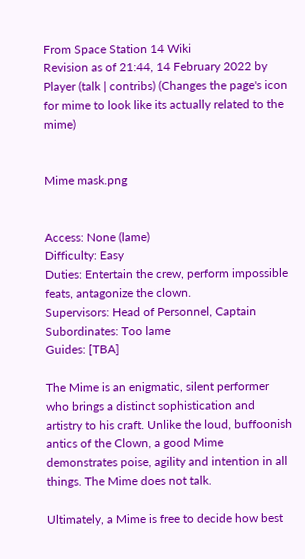From Space Station 14 Wiki
Revision as of 21:44, 14 February 2022 by Player (talk | contribs) (Changes the page's icon for mime to look like its actually related to the mime)


Mime mask.png


Access: None (lame)
Difficulty: Easy
Duties: Entertain the crew, perform impossible feats, antagonize the clown.
Supervisors: Head of Personnel, Captain
Subordinates: Too lame
Guides: [TBA]

The Mime is an enigmatic, silent performer who brings a distinct sophistication and artistry to his craft. Unlike the loud, buffoonish antics of the Clown, a good Mime demonstrates poise, agility and intention in all things. The Mime does not talk.

Ultimately, a Mime is free to decide how best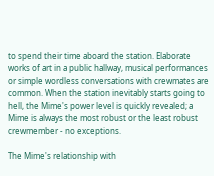to spend their time aboard the station. Elaborate works of art in a public hallway, musical performances or simple wordless conversations with crewmates are common. When the station inevitably starts going to hell, the Mime's power level is quickly revealed; a Mime is always the most robust or the least robust crewmember - no exceptions.

The Mime's relationship with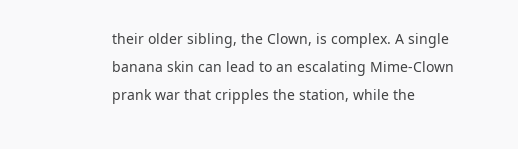their older sibling, the Clown, is complex. A single banana skin can lead to an escalating Mime-Clown prank war that cripples the station, while the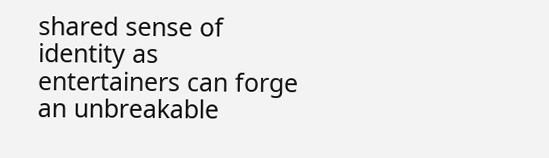shared sense of identity as entertainers can forge an unbreakable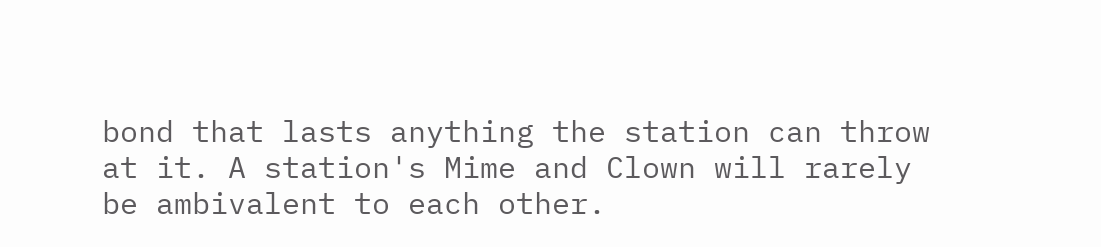bond that lasts anything the station can throw at it. A station's Mime and Clown will rarely be ambivalent to each other.